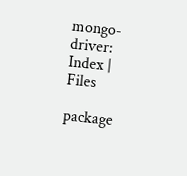mongo-driver: Index | Files

package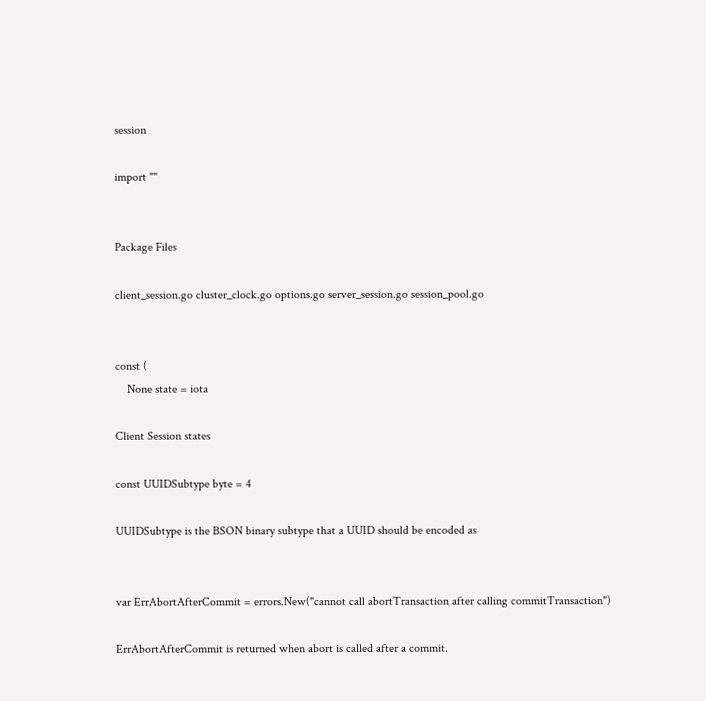session

import ""


Package Files

client_session.go cluster_clock.go options.go server_session.go session_pool.go


const (
    None state = iota

Client Session states

const UUIDSubtype byte = 4

UUIDSubtype is the BSON binary subtype that a UUID should be encoded as


var ErrAbortAfterCommit = errors.New("cannot call abortTransaction after calling commitTransaction")

ErrAbortAfterCommit is returned when abort is called after a commit.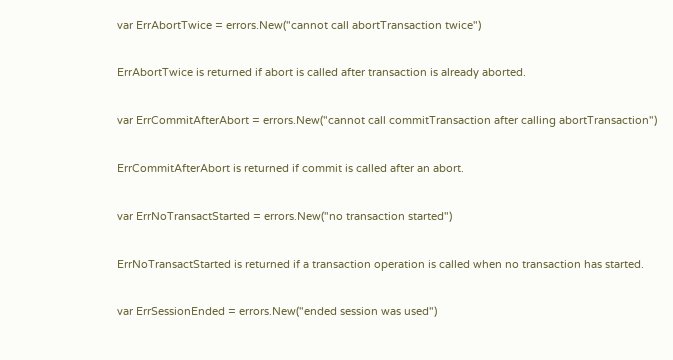var ErrAbortTwice = errors.New("cannot call abortTransaction twice")

ErrAbortTwice is returned if abort is called after transaction is already aborted.

var ErrCommitAfterAbort = errors.New("cannot call commitTransaction after calling abortTransaction")

ErrCommitAfterAbort is returned if commit is called after an abort.

var ErrNoTransactStarted = errors.New("no transaction started")

ErrNoTransactStarted is returned if a transaction operation is called when no transaction has started.

var ErrSessionEnded = errors.New("ended session was used")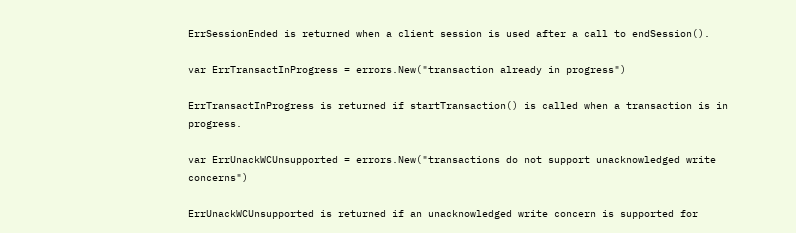ErrSessionEnded is returned when a client session is used after a call to endSession().

var ErrTransactInProgress = errors.New("transaction already in progress")

ErrTransactInProgress is returned if startTransaction() is called when a transaction is in progress.

var ErrUnackWCUnsupported = errors.New("transactions do not support unacknowledged write concerns")

ErrUnackWCUnsupported is returned if an unacknowledged write concern is supported for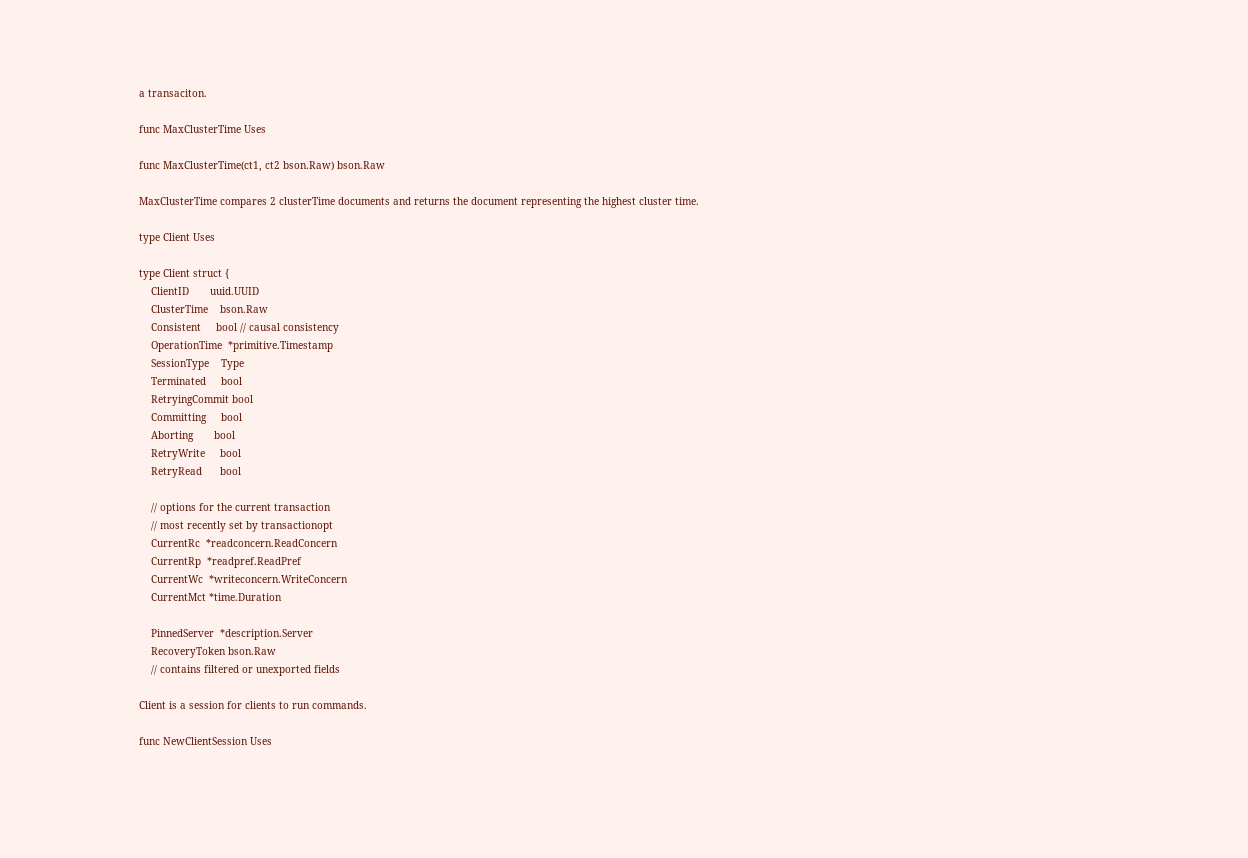a transaciton.

func MaxClusterTime Uses

func MaxClusterTime(ct1, ct2 bson.Raw) bson.Raw

MaxClusterTime compares 2 clusterTime documents and returns the document representing the highest cluster time.

type Client Uses

type Client struct {
    ClientID       uuid.UUID
    ClusterTime    bson.Raw
    Consistent     bool // causal consistency
    OperationTime  *primitive.Timestamp
    SessionType    Type
    Terminated     bool
    RetryingCommit bool
    Committing     bool
    Aborting       bool
    RetryWrite     bool
    RetryRead      bool

    // options for the current transaction
    // most recently set by transactionopt
    CurrentRc  *readconcern.ReadConcern
    CurrentRp  *readpref.ReadPref
    CurrentWc  *writeconcern.WriteConcern
    CurrentMct *time.Duration

    PinnedServer  *description.Server
    RecoveryToken bson.Raw
    // contains filtered or unexported fields

Client is a session for clients to run commands.

func NewClientSession Uses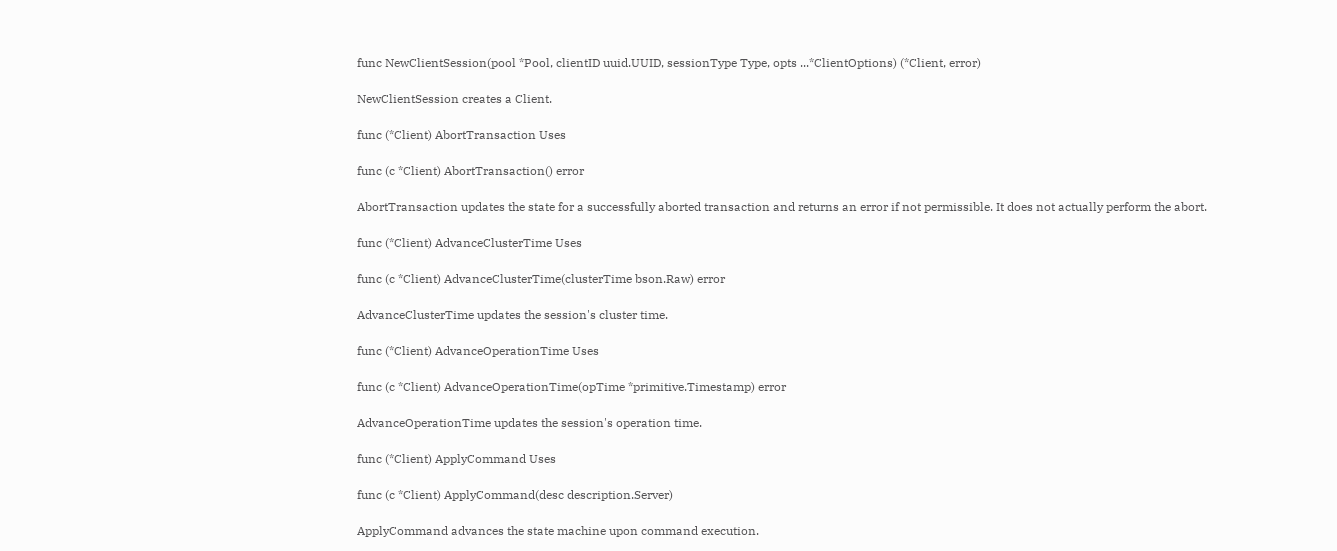func NewClientSession(pool *Pool, clientID uuid.UUID, sessionType Type, opts ...*ClientOptions) (*Client, error)

NewClientSession creates a Client.

func (*Client) AbortTransaction Uses

func (c *Client) AbortTransaction() error

AbortTransaction updates the state for a successfully aborted transaction and returns an error if not permissible. It does not actually perform the abort.

func (*Client) AdvanceClusterTime Uses

func (c *Client) AdvanceClusterTime(clusterTime bson.Raw) error

AdvanceClusterTime updates the session's cluster time.

func (*Client) AdvanceOperationTime Uses

func (c *Client) AdvanceOperationTime(opTime *primitive.Timestamp) error

AdvanceOperationTime updates the session's operation time.

func (*Client) ApplyCommand Uses

func (c *Client) ApplyCommand(desc description.Server)

ApplyCommand advances the state machine upon command execution.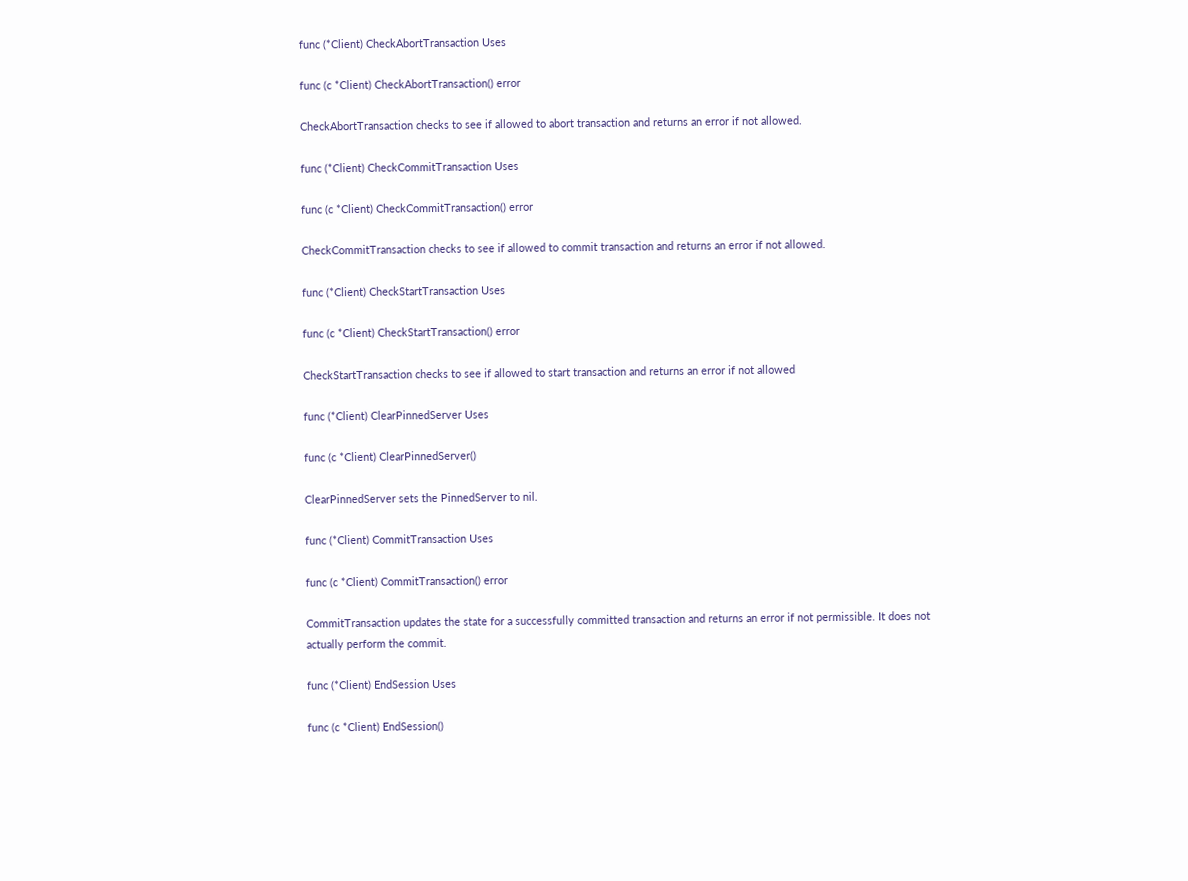func (*Client) CheckAbortTransaction Uses

func (c *Client) CheckAbortTransaction() error

CheckAbortTransaction checks to see if allowed to abort transaction and returns an error if not allowed.

func (*Client) CheckCommitTransaction Uses

func (c *Client) CheckCommitTransaction() error

CheckCommitTransaction checks to see if allowed to commit transaction and returns an error if not allowed.

func (*Client) CheckStartTransaction Uses

func (c *Client) CheckStartTransaction() error

CheckStartTransaction checks to see if allowed to start transaction and returns an error if not allowed

func (*Client) ClearPinnedServer Uses

func (c *Client) ClearPinnedServer()

ClearPinnedServer sets the PinnedServer to nil.

func (*Client) CommitTransaction Uses

func (c *Client) CommitTransaction() error

CommitTransaction updates the state for a successfully committed transaction and returns an error if not permissible. It does not actually perform the commit.

func (*Client) EndSession Uses

func (c *Client) EndSession()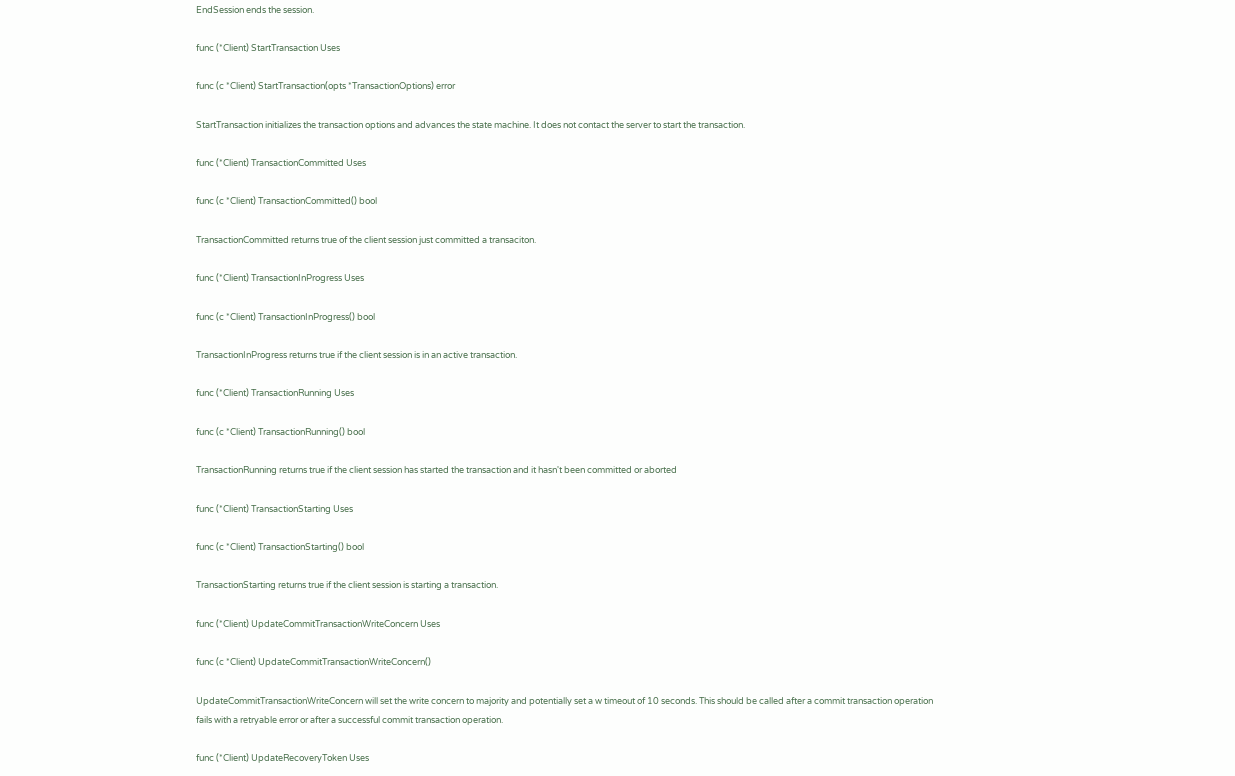EndSession ends the session.

func (*Client) StartTransaction Uses

func (c *Client) StartTransaction(opts *TransactionOptions) error

StartTransaction initializes the transaction options and advances the state machine. It does not contact the server to start the transaction.

func (*Client) TransactionCommitted Uses

func (c *Client) TransactionCommitted() bool

TransactionCommitted returns true of the client session just committed a transaciton.

func (*Client) TransactionInProgress Uses

func (c *Client) TransactionInProgress() bool

TransactionInProgress returns true if the client session is in an active transaction.

func (*Client) TransactionRunning Uses

func (c *Client) TransactionRunning() bool

TransactionRunning returns true if the client session has started the transaction and it hasn't been committed or aborted

func (*Client) TransactionStarting Uses

func (c *Client) TransactionStarting() bool

TransactionStarting returns true if the client session is starting a transaction.

func (*Client) UpdateCommitTransactionWriteConcern Uses

func (c *Client) UpdateCommitTransactionWriteConcern()

UpdateCommitTransactionWriteConcern will set the write concern to majority and potentially set a w timeout of 10 seconds. This should be called after a commit transaction operation fails with a retryable error or after a successful commit transaction operation.

func (*Client) UpdateRecoveryToken Uses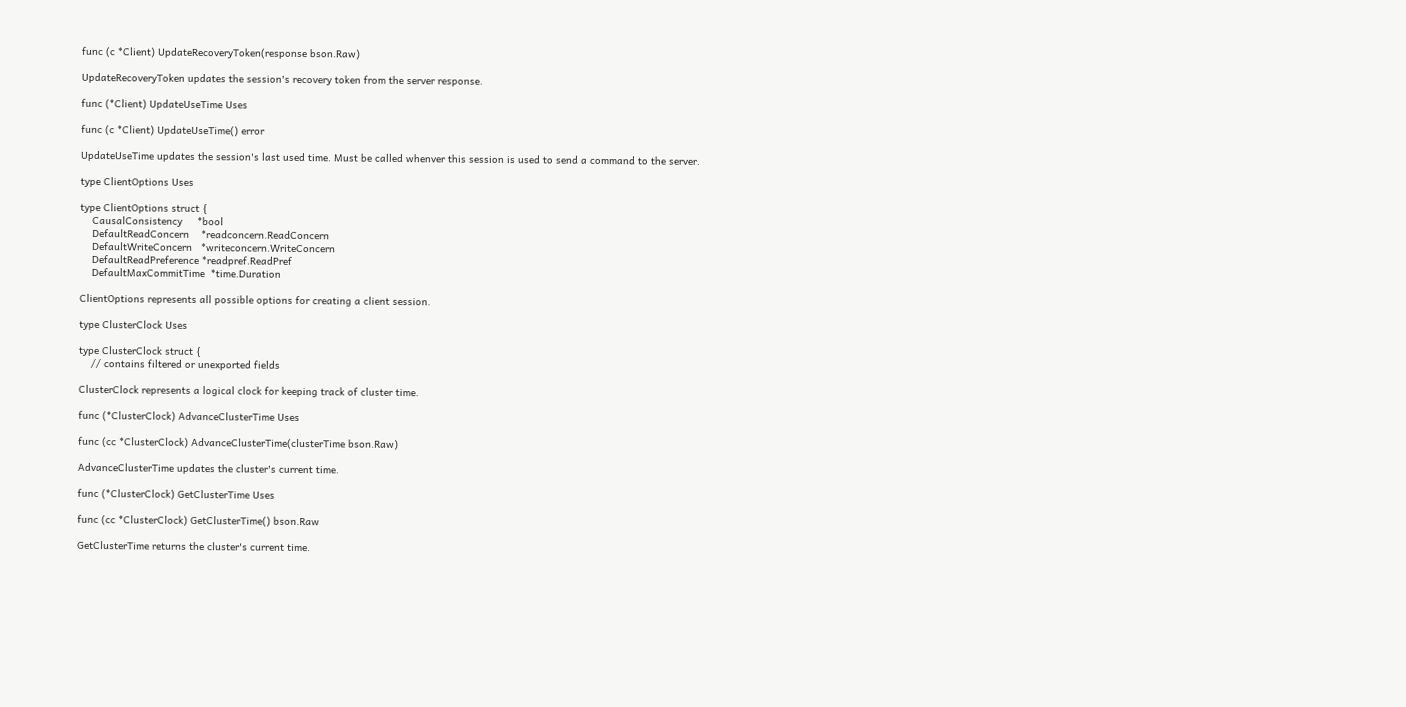func (c *Client) UpdateRecoveryToken(response bson.Raw)

UpdateRecoveryToken updates the session's recovery token from the server response.

func (*Client) UpdateUseTime Uses

func (c *Client) UpdateUseTime() error

UpdateUseTime updates the session's last used time. Must be called whenver this session is used to send a command to the server.

type ClientOptions Uses

type ClientOptions struct {
    CausalConsistency     *bool
    DefaultReadConcern    *readconcern.ReadConcern
    DefaultWriteConcern   *writeconcern.WriteConcern
    DefaultReadPreference *readpref.ReadPref
    DefaultMaxCommitTime  *time.Duration

ClientOptions represents all possible options for creating a client session.

type ClusterClock Uses

type ClusterClock struct {
    // contains filtered or unexported fields

ClusterClock represents a logical clock for keeping track of cluster time.

func (*ClusterClock) AdvanceClusterTime Uses

func (cc *ClusterClock) AdvanceClusterTime(clusterTime bson.Raw)

AdvanceClusterTime updates the cluster's current time.

func (*ClusterClock) GetClusterTime Uses

func (cc *ClusterClock) GetClusterTime() bson.Raw

GetClusterTime returns the cluster's current time.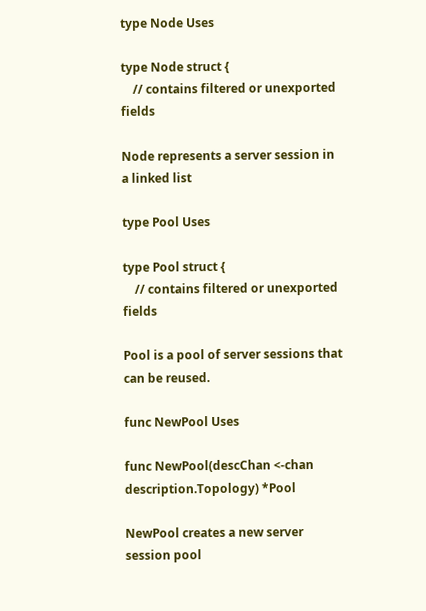type Node Uses

type Node struct {
    // contains filtered or unexported fields

Node represents a server session in a linked list

type Pool Uses

type Pool struct {
    // contains filtered or unexported fields

Pool is a pool of server sessions that can be reused.

func NewPool Uses

func NewPool(descChan <-chan description.Topology) *Pool

NewPool creates a new server session pool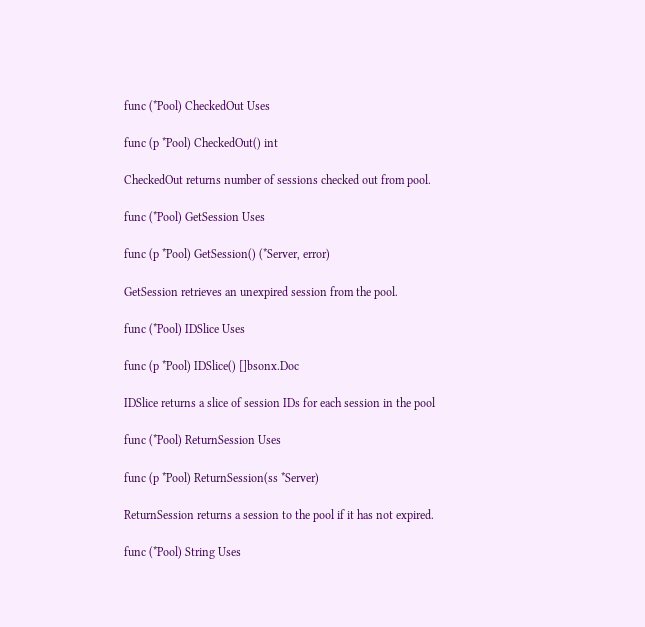func (*Pool) CheckedOut Uses

func (p *Pool) CheckedOut() int

CheckedOut returns number of sessions checked out from pool.

func (*Pool) GetSession Uses

func (p *Pool) GetSession() (*Server, error)

GetSession retrieves an unexpired session from the pool.

func (*Pool) IDSlice Uses

func (p *Pool) IDSlice() []bsonx.Doc

IDSlice returns a slice of session IDs for each session in the pool

func (*Pool) ReturnSession Uses

func (p *Pool) ReturnSession(ss *Server)

ReturnSession returns a session to the pool if it has not expired.

func (*Pool) String Uses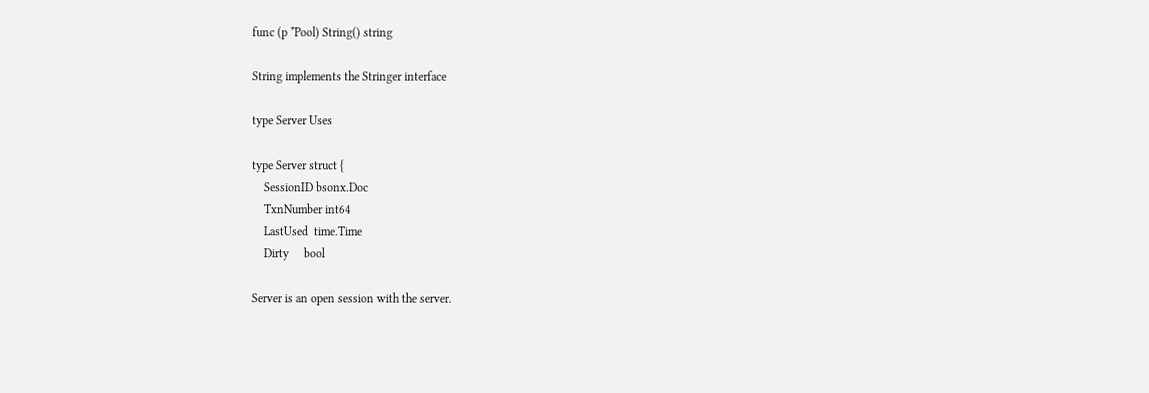func (p *Pool) String() string

String implements the Stringer interface

type Server Uses

type Server struct {
    SessionID bsonx.Doc
    TxnNumber int64
    LastUsed  time.Time
    Dirty     bool

Server is an open session with the server.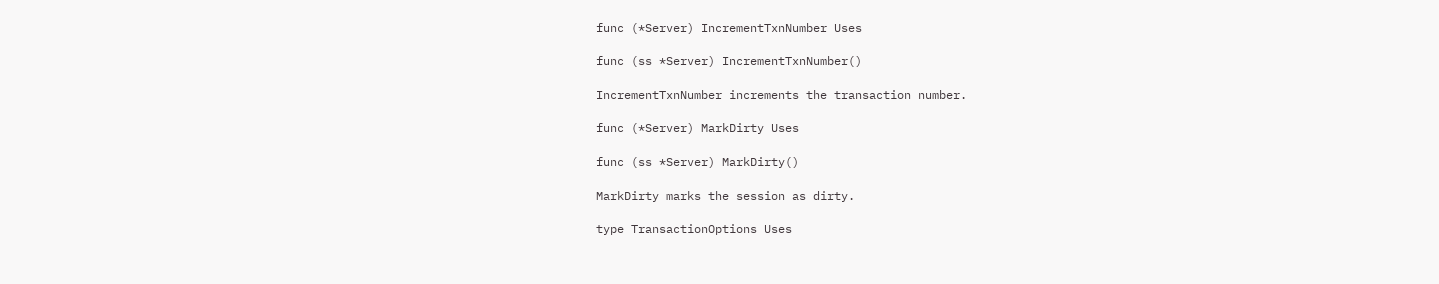func (*Server) IncrementTxnNumber Uses

func (ss *Server) IncrementTxnNumber()

IncrementTxnNumber increments the transaction number.

func (*Server) MarkDirty Uses

func (ss *Server) MarkDirty()

MarkDirty marks the session as dirty.

type TransactionOptions Uses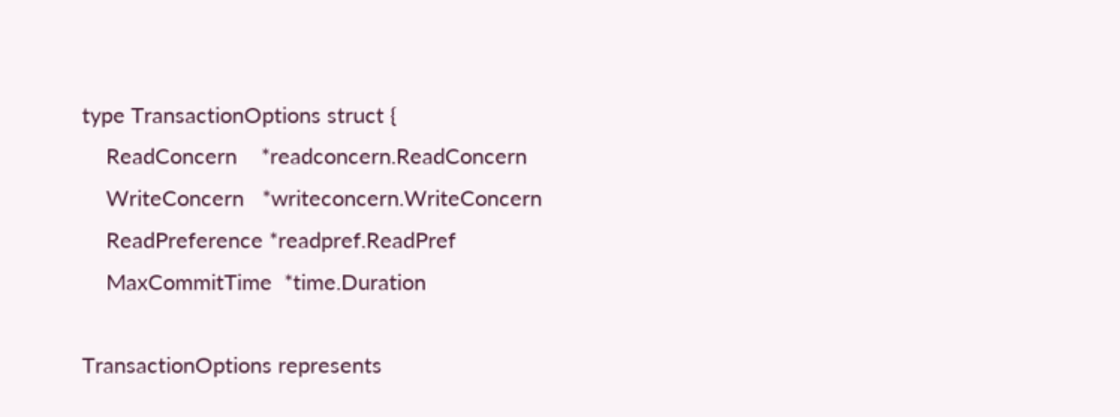type TransactionOptions struct {
    ReadConcern    *readconcern.ReadConcern
    WriteConcern   *writeconcern.WriteConcern
    ReadPreference *readpref.ReadPref
    MaxCommitTime  *time.Duration

TransactionOptions represents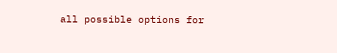all possible options for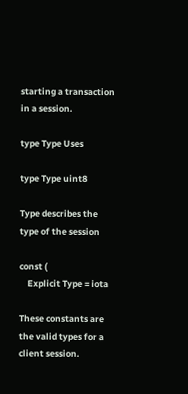starting a transaction in a session.

type Type Uses

type Type uint8

Type describes the type of the session

const (
    Explicit Type = iota

These constants are the valid types for a client session.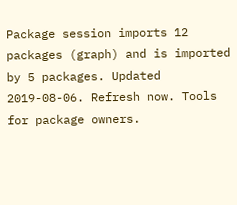Package session imports 12 packages (graph) and is imported by 5 packages. Updated 2019-08-06. Refresh now. Tools for package owners.